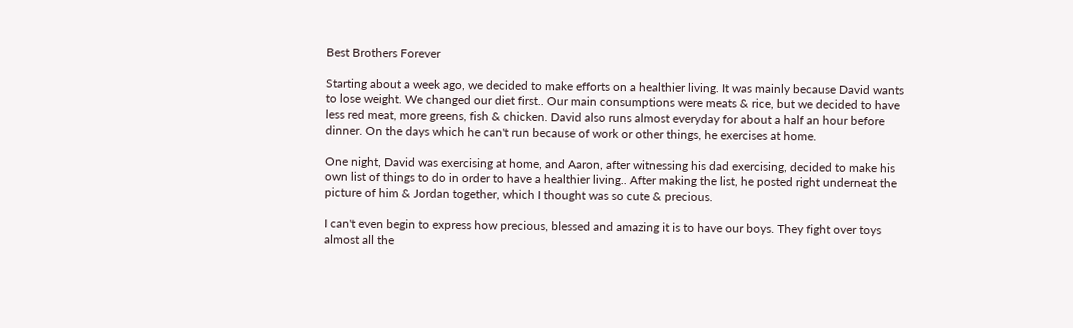Best Brothers Forever

Starting about a week ago, we decided to make efforts on a healthier living. It was mainly because David wants to lose weight. We changed our diet first.. Our main consumptions were meats & rice, but we decided to have less red meat, more greens, fish & chicken. David also runs almost everyday for about a half an hour before dinner. On the days which he can't run because of work or other things, he exercises at home.

One night, David was exercising at home, and Aaron, after witnessing his dad exercising, decided to make his own list of things to do in order to have a healthier living.. After making the list, he posted right underneat the picture of him & Jordan together, which I thought was so cute & precious.

I can't even begin to express how precious, blessed and amazing it is to have our boys. They fight over toys almost all the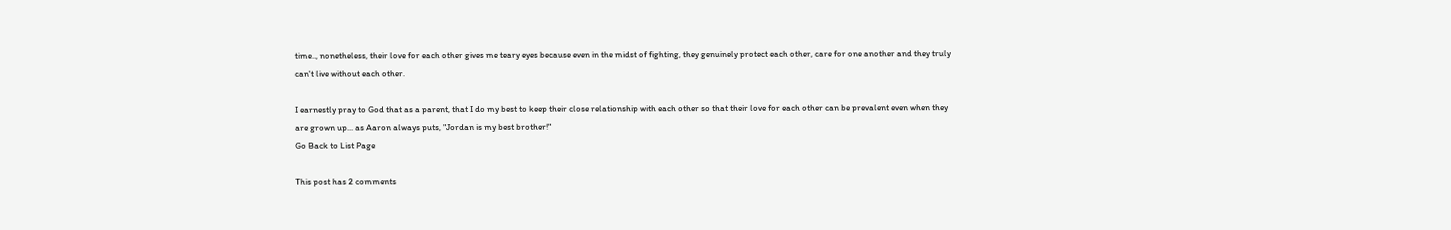time.., nonetheless, their love for each other gives me teary eyes because even in the midst of fighting, they genuinely protect each other, care for one another and they truly can't live without each other.

I earnestly pray to God that as a parent, that I do my best to keep their close relationship with each other so that their love for each other can be prevalent even when they are grown up... as Aaron always puts, "Jordan is my best brother!"
Go Back to List Page

This post has 2 comments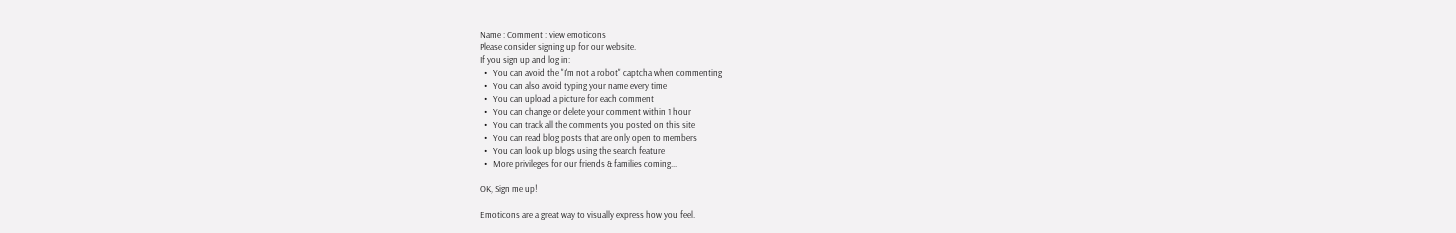Name : Comment : view emoticons
Please consider signing up for our website.
If you sign up and log in:
  •   You can avoid the "I'm not a robot" captcha when commenting
  •   You can also avoid typing your name every time
  •   You can upload a picture for each comment
  •   You can change or delete your comment within 1 hour
  •   You can track all the comments you posted on this site
  •   You can read blog posts that are only open to members
  •   You can look up blogs using the search feature
  •   More privileges for our friends & families coming...

OK, Sign me up!

Emoticons are a great way to visually express how you feel.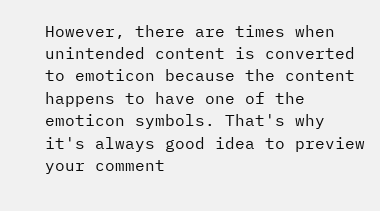However, there are times when unintended content is converted to emoticon because the content happens to have one of the emoticon symbols. That's why it's always good idea to preview your comment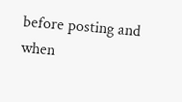before posting and when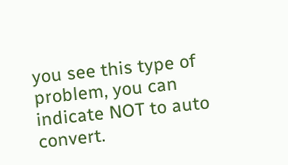you see this type of problem, you can indicate NOT to auto convert.